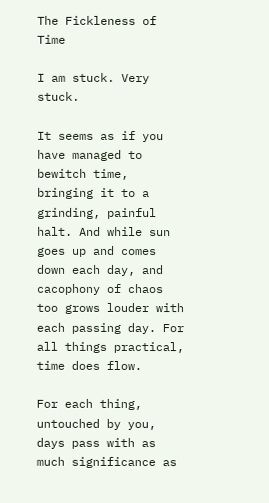The Fickleness of Time

I am stuck. Very stuck.

It seems as if you have managed to bewitch time, bringing it to a grinding, painful halt. And while sun goes up and comes down each day, and cacophony of chaos too grows louder with each passing day. For all things practical, time does flow.

For each thing, untouched by you, days pass with as much significance as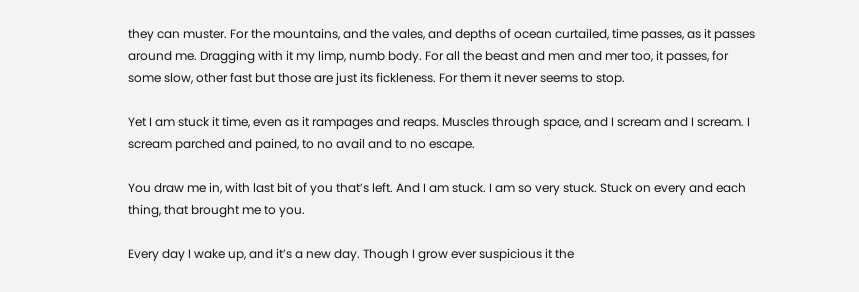they can muster. For the mountains, and the vales, and depths of ocean curtailed, time passes, as it passes around me. Dragging with it my limp, numb body. For all the beast and men and mer too, it passes, for some slow, other fast but those are just its fickleness. For them it never seems to stop.

Yet I am stuck it time, even as it rampages and reaps. Muscles through space, and I scream and I scream. I scream parched and pained, to no avail and to no escape.

You draw me in, with last bit of you that’s left. And I am stuck. I am so very stuck. Stuck on every and each thing, that brought me to you.

Every day I wake up, and it’s a new day. Though I grow ever suspicious it the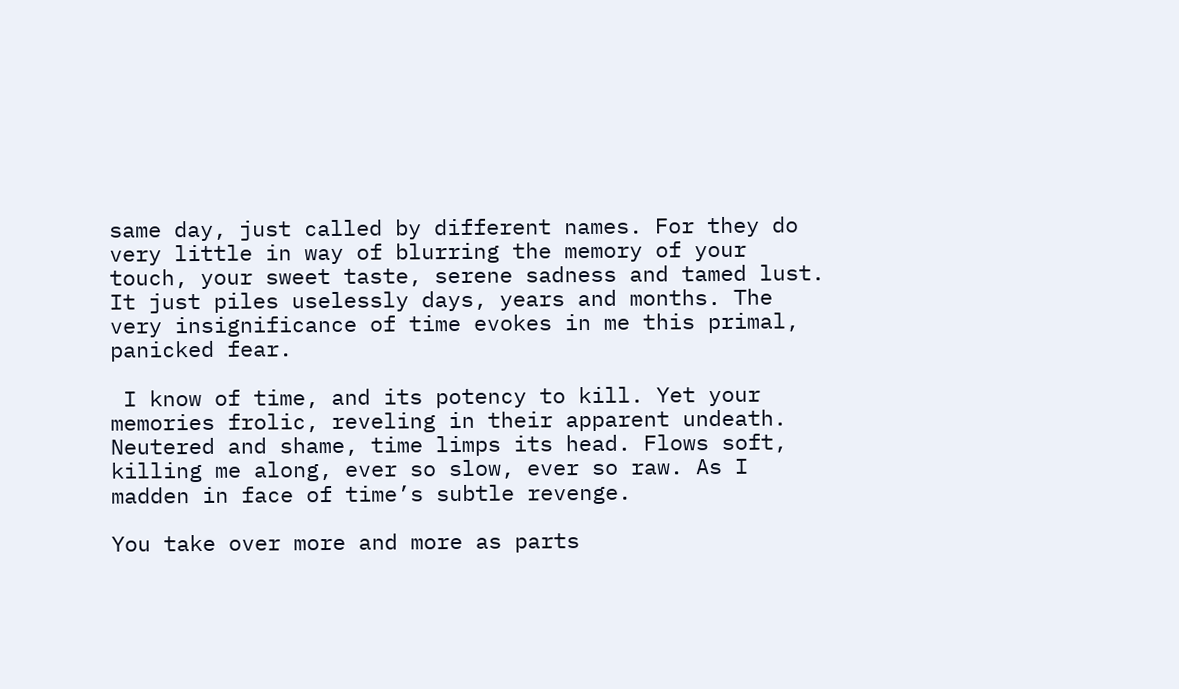same day, just called by different names. For they do very little in way of blurring the memory of your touch, your sweet taste, serene sadness and tamed lust. It just piles uselessly days, years and months. The very insignificance of time evokes in me this primal, panicked fear.

 I know of time, and its potency to kill. Yet your memories frolic, reveling in their apparent undeath. Neutered and shame, time limps its head. Flows soft, killing me along, ever so slow, ever so raw. As I madden in face of time’s subtle revenge.

You take over more and more as parts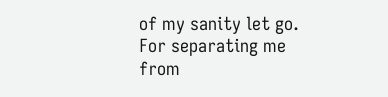of my sanity let go. For separating me from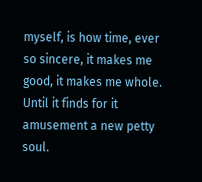myself, is how time, ever so sincere, it makes me good, it makes me whole. Until it finds for it amusement a new petty soul.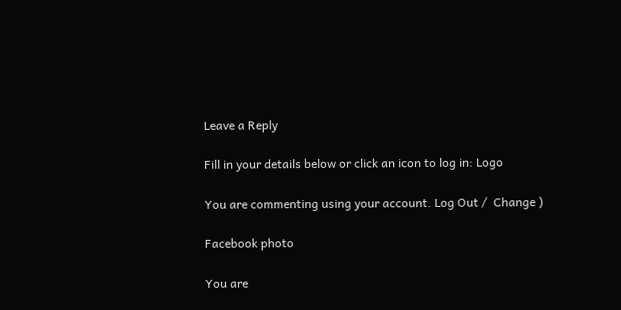Leave a Reply

Fill in your details below or click an icon to log in: Logo

You are commenting using your account. Log Out /  Change )

Facebook photo

You are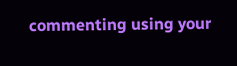commenting using your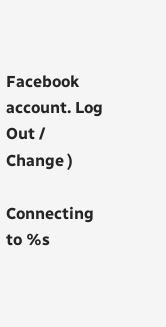Facebook account. Log Out /  Change )

Connecting to %s